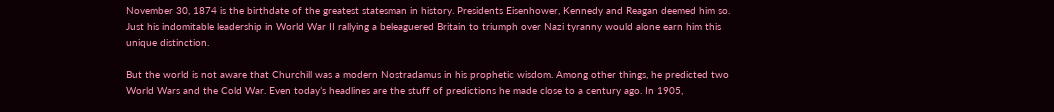November 30, 1874 is the birthdate of the greatest statesman in history. Presidents Eisenhower, Kennedy and Reagan deemed him so. Just his indomitable leadership in World War II rallying a beleaguered Britain to triumph over Nazi tyranny would alone earn him this unique distinction.

But the world is not aware that Churchill was a modern Nostradamus in his prophetic wisdom. Among other things, he predicted two World Wars and the Cold War. Even today’s headlines are the stuff of predictions he made close to a century ago. In 1905,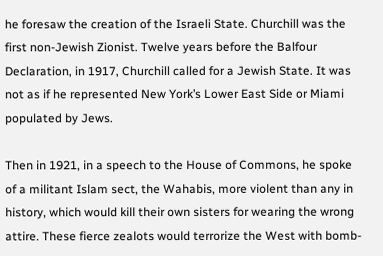he foresaw the creation of the Israeli State. Churchill was the first non-Jewish Zionist. Twelve years before the Balfour Declaration, in 1917, Churchill called for a Jewish State. It was not as if he represented New York’s Lower East Side or Miami populated by Jews.

Then in 1921, in a speech to the House of Commons, he spoke of a militant Islam sect, the Wahabis, more violent than any in history, which would kill their own sisters for wearing the wrong attire. These fierce zealots would terrorize the West with bomb-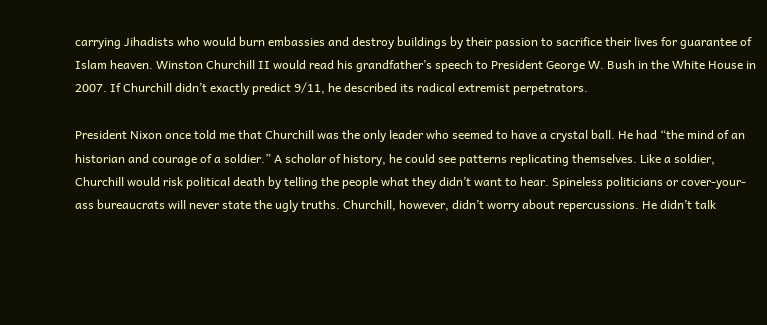carrying Jihadists who would burn embassies and destroy buildings by their passion to sacrifice their lives for guarantee of Islam heaven. Winston Churchill II would read his grandfather’s speech to President George W. Bush in the White House in 2007. If Churchill didn’t exactly predict 9/11, he described its radical extremist perpetrators.

President Nixon once told me that Churchill was the only leader who seemed to have a crystal ball. He had “the mind of an historian and courage of a soldier.” A scholar of history, he could see patterns replicating themselves. Like a soldier, Churchill would risk political death by telling the people what they didn’t want to hear. Spineless politicians or cover-your-ass bureaucrats will never state the ugly truths. Churchill, however, didn’t worry about repercussions. He didn’t talk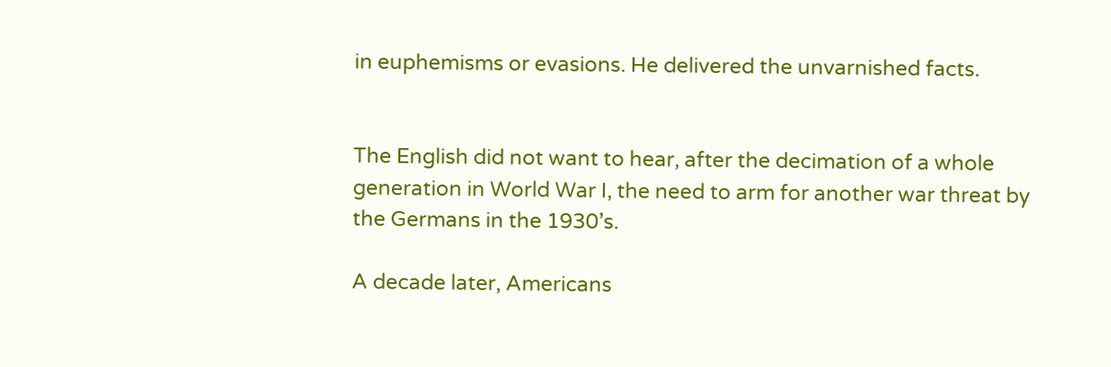in euphemisms or evasions. He delivered the unvarnished facts.


The English did not want to hear, after the decimation of a whole generation in World War I, the need to arm for another war threat by the Germans in the 1930’s.

A decade later, Americans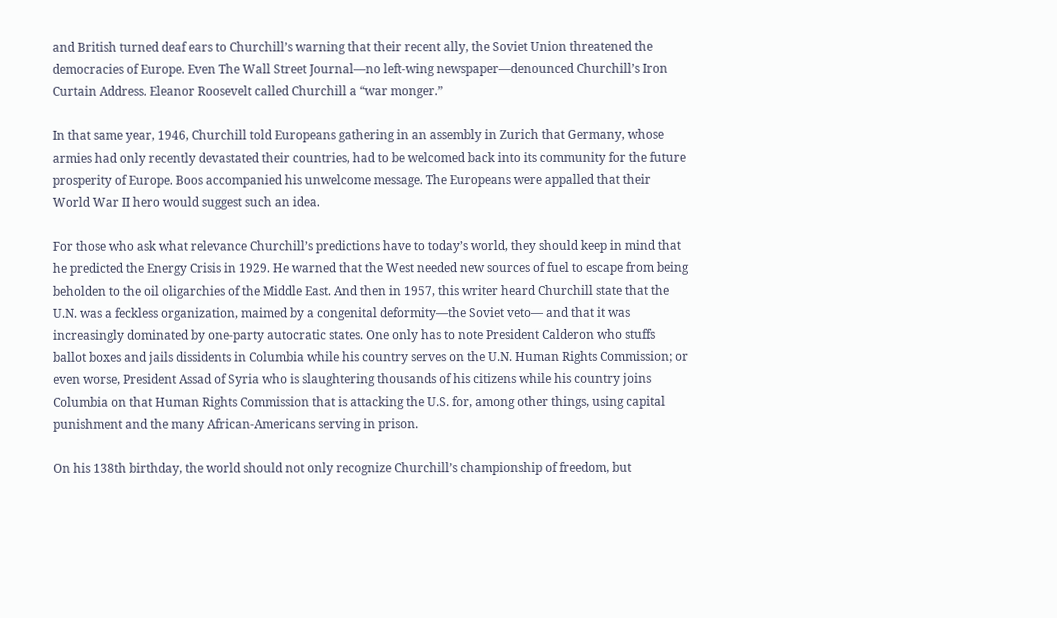and British turned deaf ears to Churchill’s warning that their recent ally, the Soviet Union threatened the democracies of Europe. Even The Wall Street Journal—no left-wing newspaper—denounced Churchill’s Iron Curtain Address. Eleanor Roosevelt called Churchill a “war monger.”

In that same year, 1946, Churchill told Europeans gathering in an assembly in Zurich that Germany, whose armies had only recently devastated their countries, had to be welcomed back into its community for the future prosperity of Europe. Boos accompanied his unwelcome message. The Europeans were appalled that their World War II hero would suggest such an idea.

For those who ask what relevance Churchill’s predictions have to today’s world, they should keep in mind that he predicted the Energy Crisis in 1929. He warned that the West needed new sources of fuel to escape from being beholden to the oil oligarchies of the Middle East. And then in 1957, this writer heard Churchill state that the U.N. was a feckless organization, maimed by a congenital deformity—the Soviet veto— and that it was increasingly dominated by one-party autocratic states. One only has to note President Calderon who stuffs ballot boxes and jails dissidents in Columbia while his country serves on the U.N. Human Rights Commission; or even worse, President Assad of Syria who is slaughtering thousands of his citizens while his country joins Columbia on that Human Rights Commission that is attacking the U.S. for, among other things, using capital punishment and the many African-Americans serving in prison.

On his 138th birthday, the world should not only recognize Churchill’s championship of freedom, but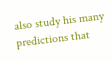also study his many predictions that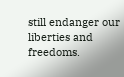still endanger our liberties and freedoms.